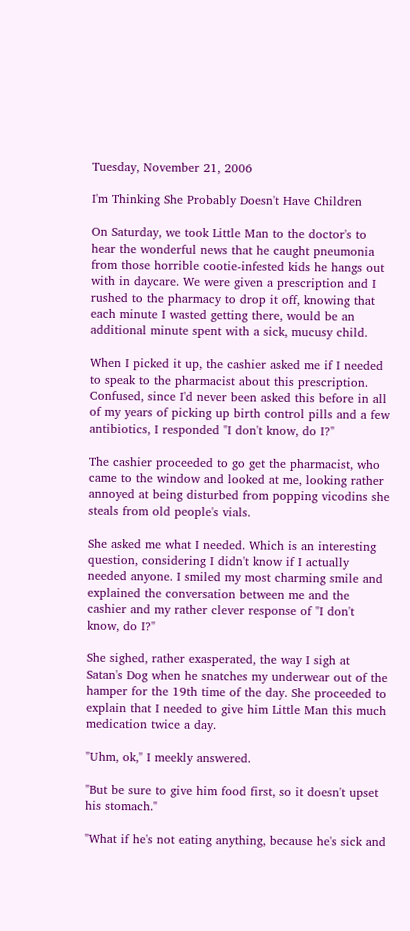Tuesday, November 21, 2006

I'm Thinking She Probably Doesn't Have Children

On Saturday, we took Little Man to the doctor's to hear the wonderful news that he caught pneumonia from those horrible cootie-infested kids he hangs out with in daycare. We were given a prescription and I rushed to the pharmacy to drop it off, knowing that each minute I wasted getting there, would be an additional minute spent with a sick, mucusy child.

When I picked it up, the cashier asked me if I needed to speak to the pharmacist about this prescription. Confused, since I'd never been asked this before in all of my years of picking up birth control pills and a few antibiotics, I responded "I don't know, do I?"

The cashier proceeded to go get the pharmacist, who came to the window and looked at me, looking rather annoyed at being disturbed from popping vicodins she steals from old people's vials.

She asked me what I needed. Which is an interesting question, considering I didn't know if I actually needed anyone. I smiled my most charming smile and explained the conversation between me and the cashier and my rather clever response of "I don't know, do I?"

She sighed, rather exasperated, the way I sigh at Satan's Dog when he snatches my underwear out of the hamper for the 19th time of the day. She proceeded to explain that I needed to give him Little Man this much medication twice a day.

"Uhm, ok," I meekly answered.

"But be sure to give him food first, so it doesn't upset his stomach."

"What if he's not eating anything, because he's sick and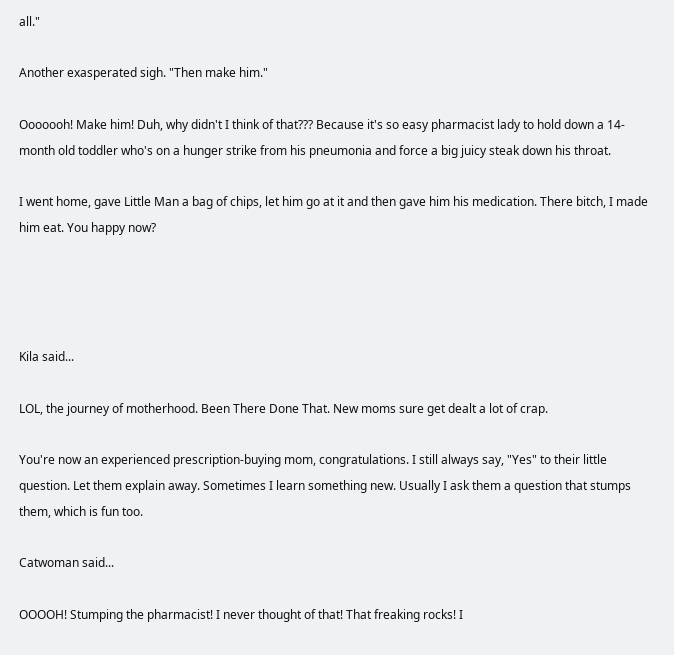all."

Another exasperated sigh. "Then make him."

Ooooooh! Make him! Duh, why didn't I think of that??? Because it's so easy pharmacist lady to hold down a 14-month old toddler who's on a hunger strike from his pneumonia and force a big juicy steak down his throat.

I went home, gave Little Man a bag of chips, let him go at it and then gave him his medication. There bitch, I made him eat. You happy now?




Kila said...

LOL, the journey of motherhood. Been There Done That. New moms sure get dealt a lot of crap.

You're now an experienced prescription-buying mom, congratulations. I still always say, "Yes" to their little question. Let them explain away. Sometimes I learn something new. Usually I ask them a question that stumps them, which is fun too.

Catwoman said...

OOOOH! Stumping the pharmacist! I never thought of that! That freaking rocks! I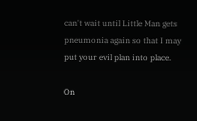can't wait until Little Man gets pneumonia again so that I may put your evil plan into place.

On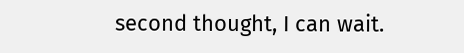second thought, I can wait.